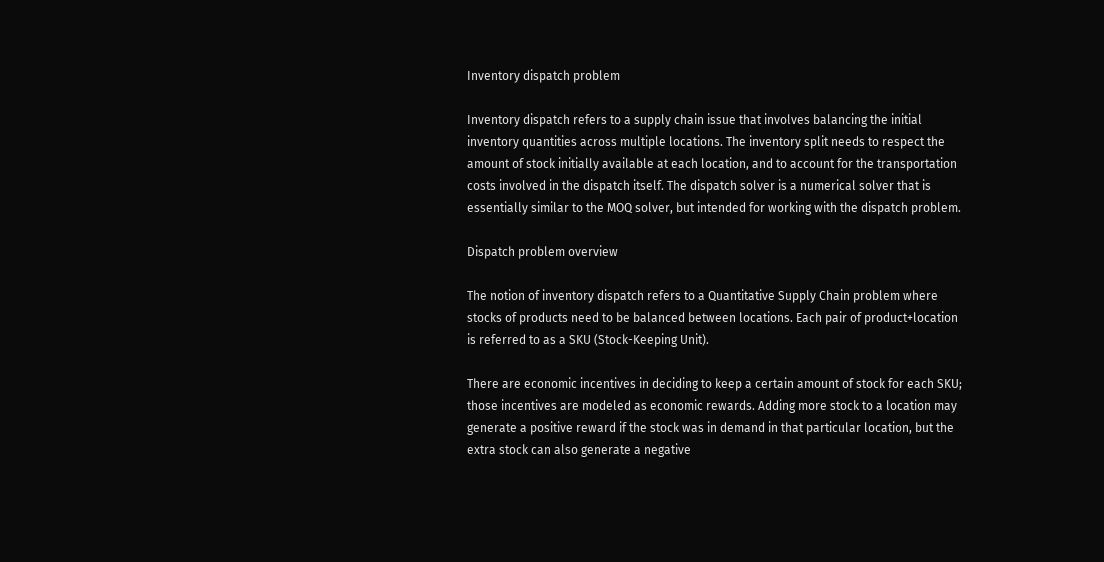Inventory dispatch problem

Inventory dispatch refers to a supply chain issue that involves balancing the initial inventory quantities across multiple locations. The inventory split needs to respect the amount of stock initially available at each location, and to account for the transportation costs involved in the dispatch itself. The dispatch solver is a numerical solver that is essentially similar to the MOQ solver, but intended for working with the dispatch problem.

Dispatch problem overview

The notion of inventory dispatch refers to a Quantitative Supply Chain problem where stocks of products need to be balanced between locations. Each pair of product+location is referred to as a SKU (Stock-Keeping Unit).

There are economic incentives in deciding to keep a certain amount of stock for each SKU; those incentives are modeled as economic rewards. Adding more stock to a location may generate a positive reward if the stock was in demand in that particular location, but the extra stock can also generate a negative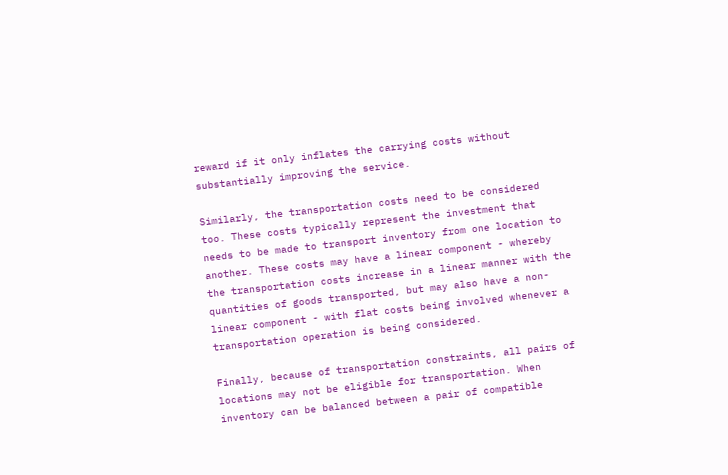reward if it only inflates the carrying costs without substantially improving the service.

Similarly, the transportation costs need to be considered too. These costs typically represent the investment that needs to be made to transport inventory from one location to another. These costs may have a linear component - whereby the transportation costs increase in a linear manner with the quantities of goods transported, but may also have a non-linear component - with flat costs being involved whenever a transportation operation is being considered.

Finally, because of transportation constraints, all pairs of locations may not be eligible for transportation. When inventory can be balanced between a pair of compatible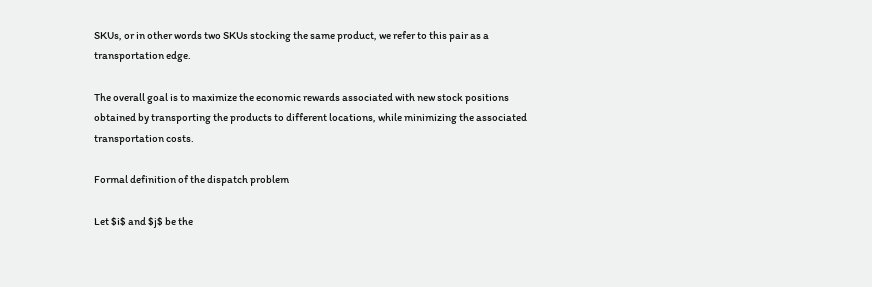SKUs, or in other words two SKUs stocking the same product, we refer to this pair as a transportation edge.

The overall goal is to maximize the economic rewards associated with new stock positions obtained by transporting the products to different locations, while minimizing the associated transportation costs.

Formal definition of the dispatch problem

Let $i$ and $j$ be the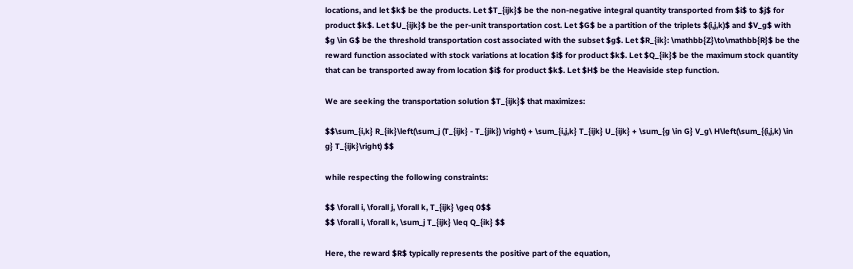locations, and let $k$ be the products. Let $T_{ijk}$ be the non-negative integral quantity transported from $i$ to $j$ for product $k$. Let $U_{ijk}$ be the per-unit transportation cost. Let $G$ be a partition of the triplets $(i,j,k)$ and $V_g$ with $g \in G$ be the threshold transportation cost associated with the subset $g$. Let $R_{ik}: \mathbb{Z}\to\mathbb{R}$ be the reward function associated with stock variations at location $i$ for product $k$. Let $Q_{ik}$ be the maximum stock quantity that can be transported away from location $i$ for product $k$. Let $H$ be the Heaviside step function.

We are seeking the transportation solution $T_{ijk}$ that maximizes:

$$\sum_{i,k} R_{ik}\left(\sum_j (T_{ijk} - T_{jik}) \right) + \sum_{i,j,k} T_{ijk} U_{ijk} + \sum_{g \in G} V_g\ H\left(\sum_{(i,j,k) \in g} T_{ijk}\right) $$

while respecting the following constraints:

$$ \forall i, \forall j, \forall k, T_{ijk} \geq 0$$
$$ \forall i, \forall k, \sum_j T_{ijk} \leq Q_{ik} $$

Here, the reward $R$ typically represents the positive part of the equation,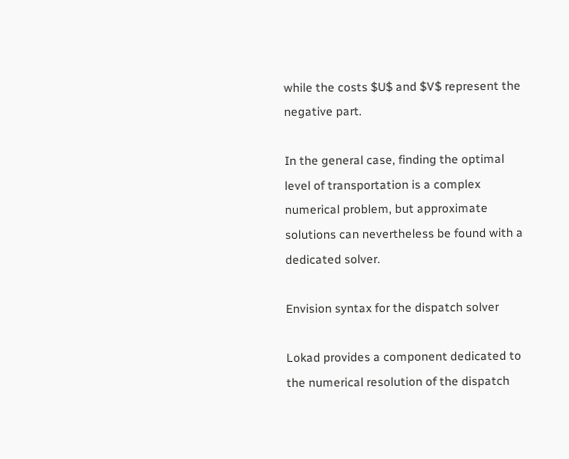while the costs $U$ and $V$ represent the negative part.

In the general case, finding the optimal level of transportation is a complex numerical problem, but approximate solutions can nevertheless be found with a dedicated solver.

Envision syntax for the dispatch solver

Lokad provides a component dedicated to the numerical resolution of the dispatch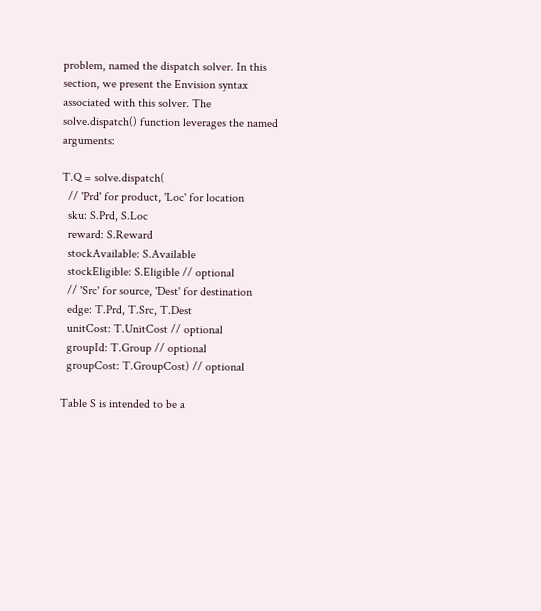problem, named the dispatch solver. In this section, we present the Envision syntax associated with this solver. The solve.dispatch() function leverages the named arguments:

T.Q = solve.dispatch(
  // 'Prd' for product, 'Loc' for location
  sku: S.Prd, S.Loc
  reward: S.Reward
  stockAvailable: S.Available
  stockEligible: S.Eligible // optional
  // 'Src' for source, 'Dest' for destination
  edge: T.Prd, T.Src, T.Dest
  unitCost: T.UnitCost // optional
  groupId: T.Group // optional
  groupCost: T.GroupCost) // optional

Table S is intended to be a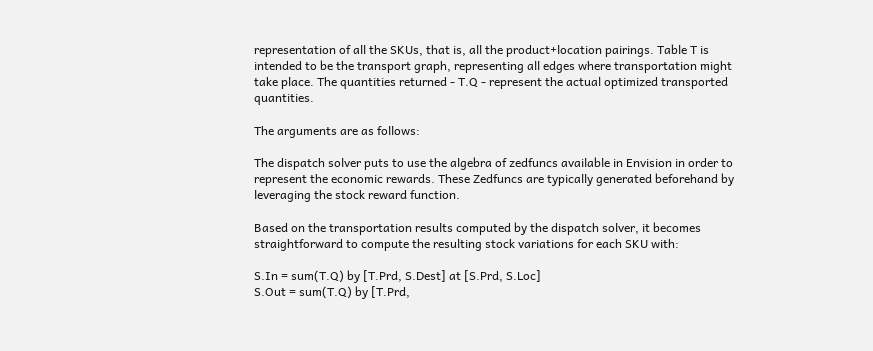representation of all the SKUs, that is, all the product+location pairings. Table T is intended to be the transport graph, representing all edges where transportation might take place. The quantities returned - T.Q - represent the actual optimized transported quantities.

The arguments are as follows:

The dispatch solver puts to use the algebra of zedfuncs available in Envision in order to represent the economic rewards. These Zedfuncs are typically generated beforehand by leveraging the stock reward function.

Based on the transportation results computed by the dispatch solver, it becomes straightforward to compute the resulting stock variations for each SKU with:

S.In = sum(T.Q) by [T.Prd, S.Dest] at [S.Prd, S.Loc]
S.Out = sum(T.Q) by [T.Prd,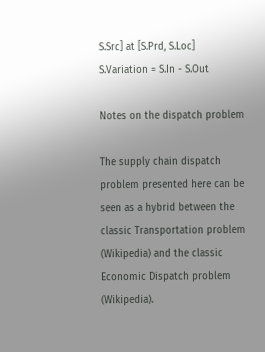S.Src] at [S.Prd, S.Loc]
S.Variation = S.In - S.Out

Notes on the dispatch problem

The supply chain dispatch problem presented here can be seen as a hybrid between the classic Transportation problem (Wikipedia) and the classic Economic Dispatch problem (Wikipedia).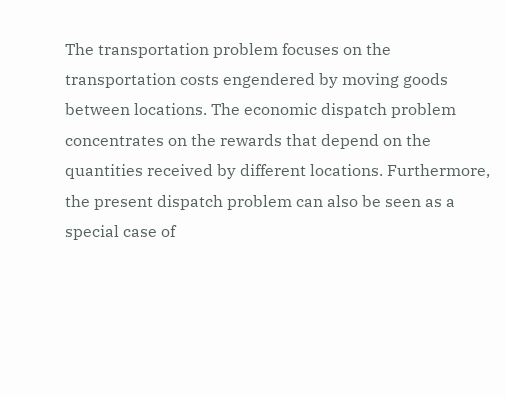The transportation problem focuses on the transportation costs engendered by moving goods between locations. The economic dispatch problem concentrates on the rewards that depend on the quantities received by different locations. Furthermore, the present dispatch problem can also be seen as a special case of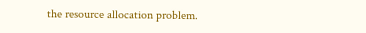the resource allocation problem.